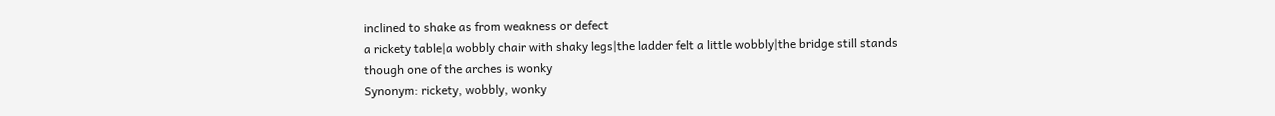inclined to shake as from weakness or defect
a rickety table|a wobbly chair with shaky legs|the ladder felt a little wobbly|the bridge still stands though one of the arches is wonky
Synonym: rickety, wobbly, wonky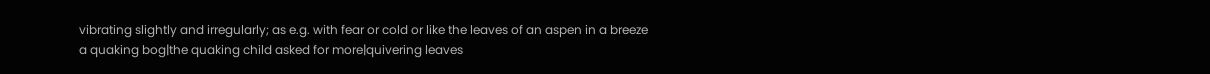vibrating slightly and irregularly; as e.g. with fear or cold or like the leaves of an aspen in a breeze
a quaking bog|the quaking child asked for more|quivering leaves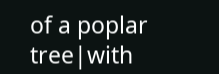of a poplar tree|with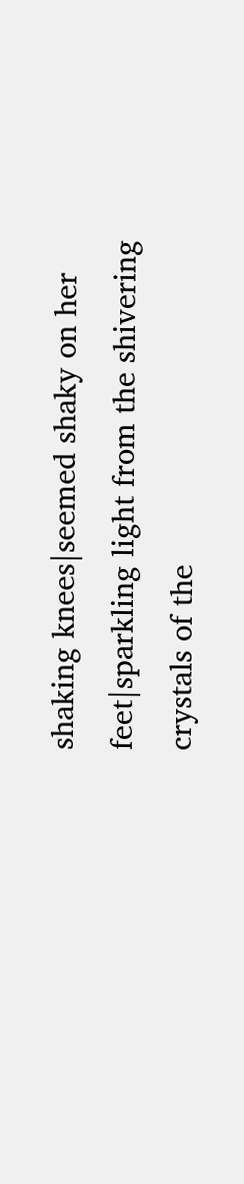shaking knees|seemed shaky on her feet|sparkling light from the shivering crystals of the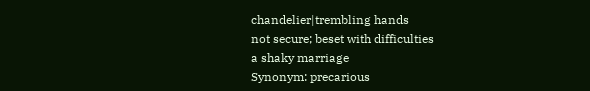chandelier|trembling hands
not secure; beset with difficulties
a shaky marriage
Synonym: precarious